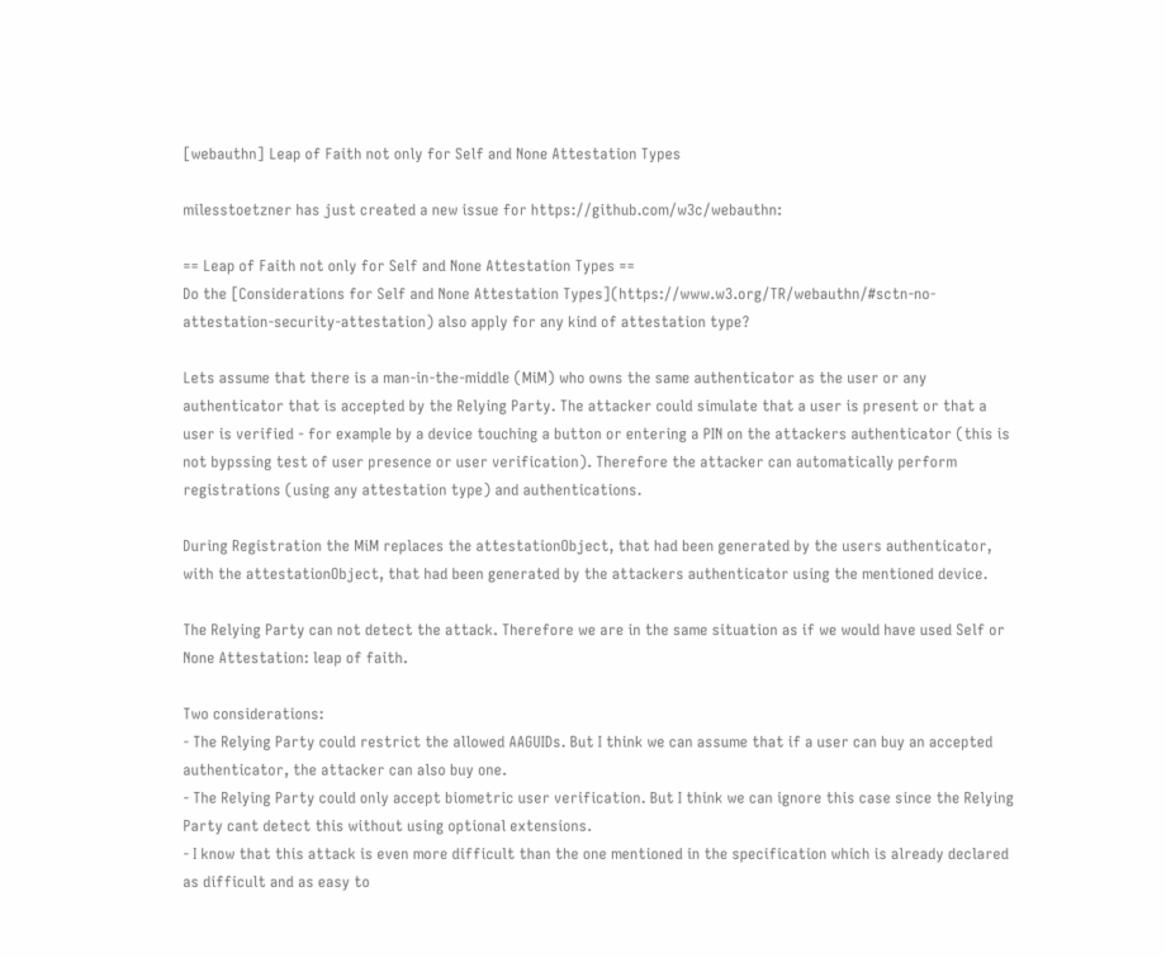[webauthn] Leap of Faith not only for Self and None Attestation Types

milesstoetzner has just created a new issue for https://github.com/w3c/webauthn:

== Leap of Faith not only for Self and None Attestation Types ==
Do the [Considerations for Self and None Attestation Types](https://www.w3.org/TR/webauthn/#sctn-no-attestation-security-attestation) also apply for any kind of attestation type?

Lets assume that there is a man-in-the-middle (MiM) who owns the same authenticator as the user or any authenticator that is accepted by the Relying Party. The attacker could simulate that a user is present or that a user is verified - for example by a device touching a button or entering a PIN on the attackers authenticator (this is not bypssing test of user presence or user verification). Therefore the attacker can automatically perform registrations (using any attestation type) and authentications.

During Registration the MiM replaces the attestationObject, that had been generated by the users authenticator, with the attestationObject, that had been generated by the attackers authenticator using the mentioned device.

The Relying Party can not detect the attack. Therefore we are in the same situation as if we would have used Self or None Attestation: leap of faith.

Two considerations:
- The Relying Party could restrict the allowed AAGUIDs. But I think we can assume that if a user can buy an accepted authenticator, the attacker can also buy one.
- The Relying Party could only accept biometric user verification. But I think we can ignore this case since the Relying Party cant detect this without using optional extensions.
- I know that this attack is even more difficult than the one mentioned in the specification which is already declared as difficult and as easy to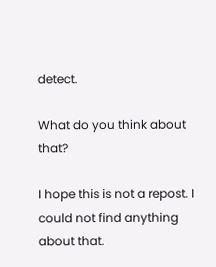detect.

What do you think about that?

I hope this is not a repost. I could not find anything about that.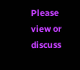Please view or discuss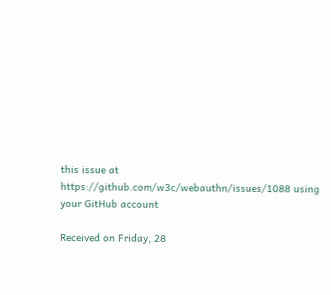this issue at https://github.com/w3c/webauthn/issues/1088 using your GitHub account

Received on Friday, 28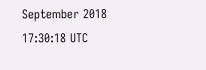September 2018 17:30:18 UTC